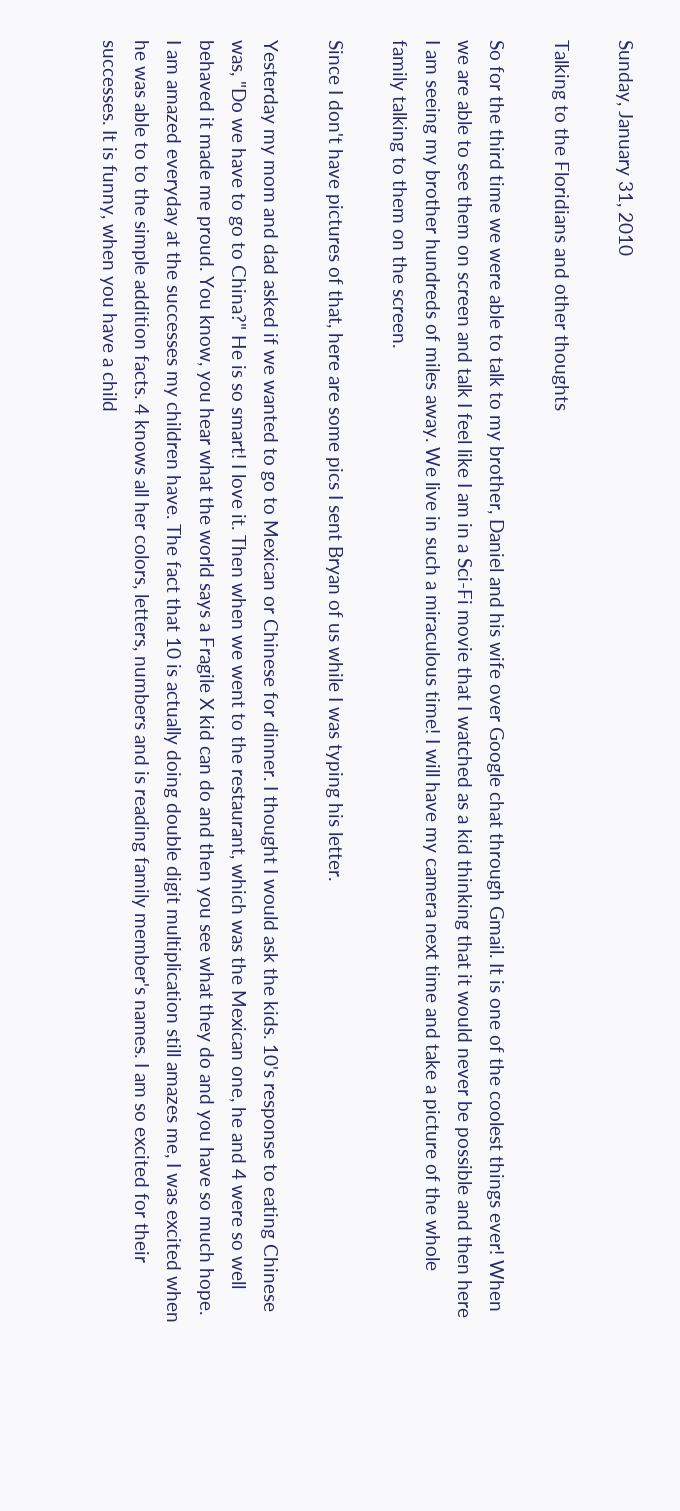Sunday, January 31, 2010

Talking to the Floridians and other thoughts

So for the third time we were able to talk to my brother, Daniel and his wife over Google chat through Gmail. It is one of the coolest things ever! When we are able to see them on screen and talk I feel like I am in a Sci-Fi movie that I watched as a kid thinking that it would never be possible and then here I am seeing my brother hundreds of miles away. We live in such a miraculous time! I will have my camera next time and take a picture of the whole family talking to them on the screen.

Since I don't have pictures of that, here are some pics I sent Bryan of us while I was typing his letter.

Yesterday my mom and dad asked if we wanted to go to Mexican or Chinese for dinner. I thought I would ask the kids. 10's response to eating Chinese was, "Do we have to go to China?" He is so smart! I love it. Then when we went to the restaurant, which was the Mexican one, he and 4 were so well behaved it made me proud. You know, you hear what the world says a Fragile X kid can do and then you see what they do and you have so much hope. I am amazed everyday at the successes my children have. The fact that 10 is actually doing double digit multiplication still amazes me, I was excited when he was able to to the simple addition facts. 4 knows all her colors, letters, numbers and is reading family member's names. I am so excited for their successes. It is funny, when you have a child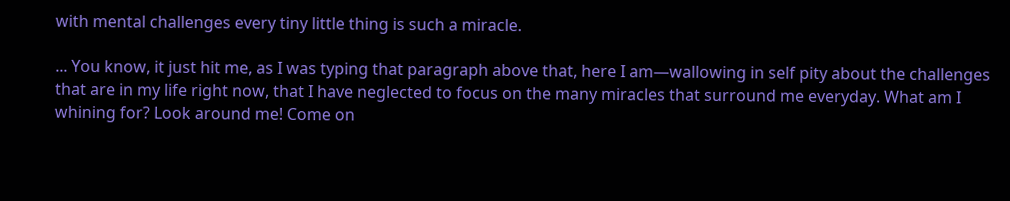with mental challenges every tiny little thing is such a miracle.

... You know, it just hit me, as I was typing that paragraph above that, here I am—wallowing in self pity about the challenges that are in my life right now, that I have neglected to focus on the many miracles that surround me everyday. What am I whining for? Look around me! Come on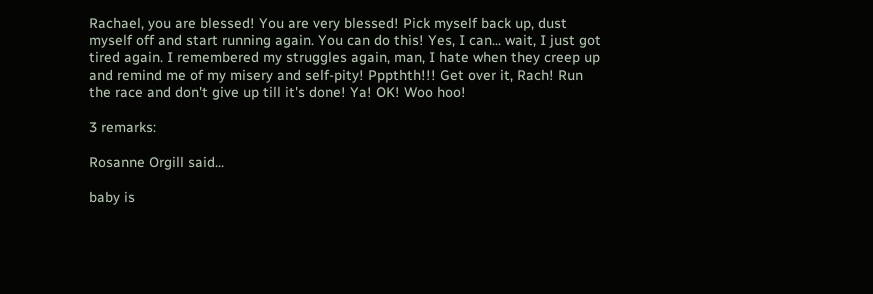Rachael, you are blessed! You are very blessed! Pick myself back up, dust myself off and start running again. You can do this! Yes, I can... wait, I just got tired again. I remembered my struggles again, man, I hate when they creep up and remind me of my misery and self-pity! Pppthth!!! Get over it, Rach! Run the race and don't give up till it's done! Ya! OK! Woo hoo!

3 remarks:

Rosanne Orgill said...

baby is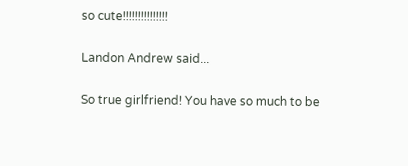so cute!!!!!!!!!!!!!!!

Landon Andrew said...

So true girlfriend! You have so much to be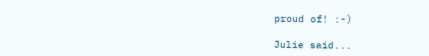proud of! :-)

Julie said...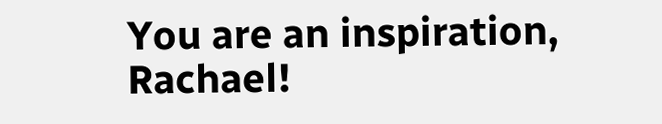You are an inspiration, Rachael!